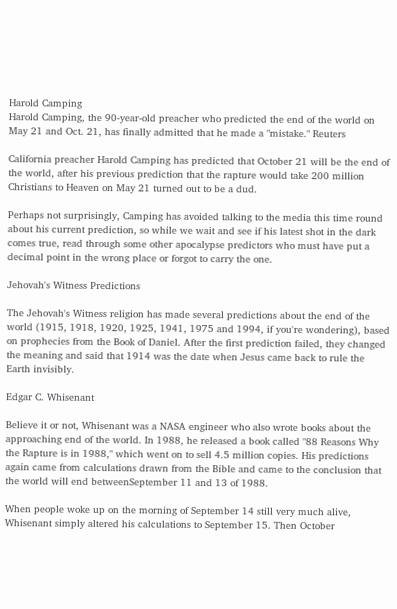Harold Camping
Harold Camping, the 90-year-old preacher who predicted the end of the world on May 21 and Oct. 21, has finally admitted that he made a "mistake." Reuters

California preacher Harold Camping has predicted that October 21 will be the end of the world, after his previous prediction that the rapture would take 200 million Christians to Heaven on May 21 turned out to be a dud.

Perhaps not surprisingly, Camping has avoided talking to the media this time round about his current prediction, so while we wait and see if his latest shot in the dark comes true, read through some other apocalypse predictors who must have put a decimal point in the wrong place or forgot to carry the one.

Jehovah's Witness Predictions

The Jehovah's Witness religion has made several predictions about the end of the world (1915, 1918, 1920, 1925, 1941, 1975 and 1994, if you're wondering), based on prophecies from the Book of Daniel. After the first prediction failed, they changed the meaning and said that 1914 was the date when Jesus came back to rule the Earth invisibly.

Edgar C. Whisenant

Believe it or not, Whisenant was a NASA engineer who also wrote books about the approaching end of the world. In 1988, he released a book called "88 Reasons Why the Rapture is in 1988," which went on to sell 4.5 million copies. His predictions again came from calculations drawn from the Bible and came to the conclusion that the world will end betweenSeptember 11 and 13 of 1988.

When people woke up on the morning of September 14 still very much alive, Whisenant simply altered his calculations to September 15. Then October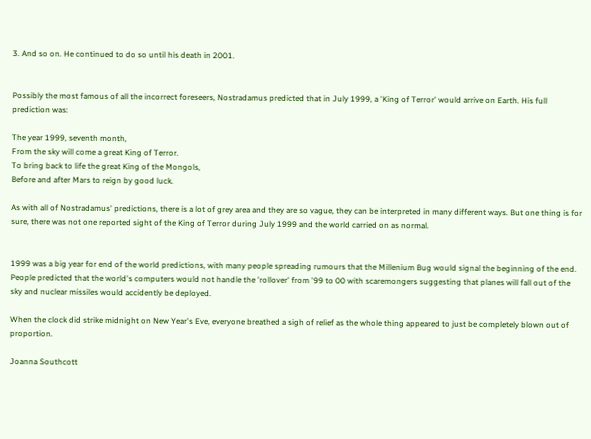3. And so on. He continued to do so until his death in 2001.


Possibly the most famous of all the incorrect foreseers, Nostradamus predicted that in July 1999, a 'King of Terror' would arrive on Earth. His full prediction was:

The year 1999, seventh month,
From the sky will come a great King of Terror.
To bring back to life the great King of the Mongols,
Before and after Mars to reign by good luck.

As with all of Nostradamus' predictions, there is a lot of grey area and they are so vague, they can be interpreted in many different ways. But one thing is for sure, there was not one reported sight of the King of Terror during July 1999 and the world carried on as normal.


1999 was a big year for end of the world predictions, with many people spreading rumours that the Millenium Bug would signal the beginning of the end. People predicted that the world's computers would not handle the 'rollover' from '99 to 00 with scaremongers suggesting that planes will fall out of the sky and nuclear missiles would accidently be deployed.

When the clock did strike midnight on New Year's Eve, everyone breathed a sigh of relief as the whole thing appeared to just be completely blown out of proportion.

Joanna Southcott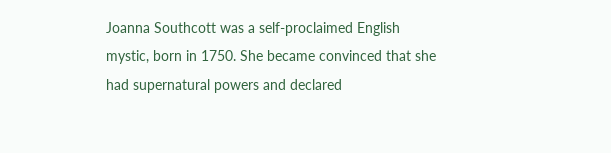Joanna Southcott was a self-proclaimed English mystic, born in 1750. She became convinced that she had supernatural powers and declared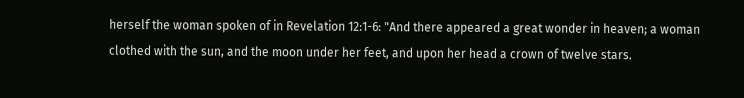herself the woman spoken of in Revelation 12:1-6: "And there appeared a great wonder in heaven; a woman clothed with the sun, and the moon under her feet, and upon her head a crown of twelve stars.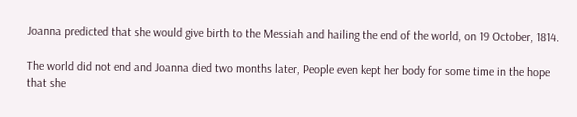Joanna predicted that she would give birth to the Messiah and hailing the end of the world, on 19 October, 1814.

The world did not end and Joanna died two months later, People even kept her body for some time in the hope that she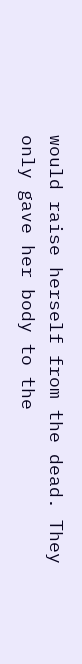would raise herself from the dead. They only gave her body to the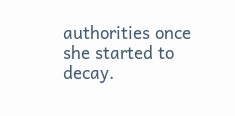authorities once she started to decay.